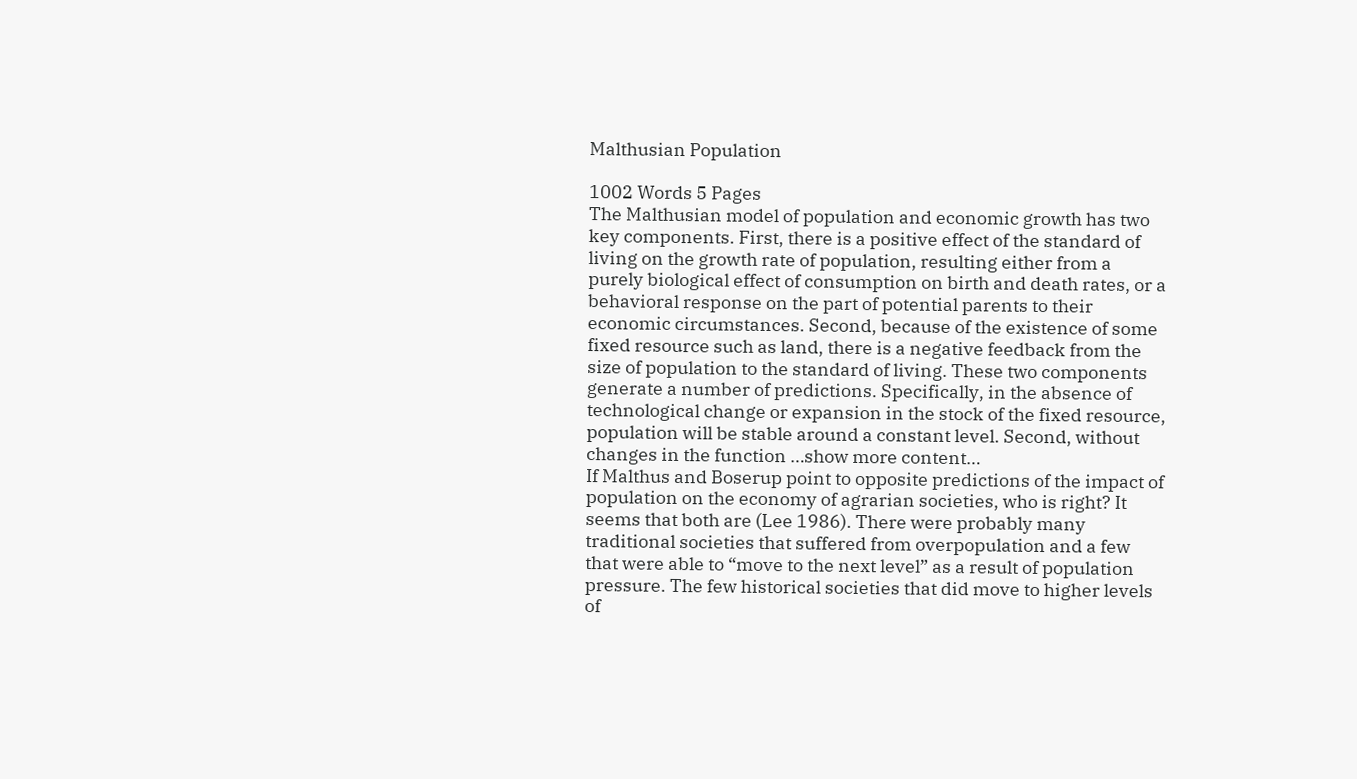Malthusian Population

1002 Words 5 Pages
The Malthusian model of population and economic growth has two key components. First, there is a positive effect of the standard of living on the growth rate of population, resulting either from a purely biological effect of consumption on birth and death rates, or a behavioral response on the part of potential parents to their economic circumstances. Second, because of the existence of some fixed resource such as land, there is a negative feedback from the size of population to the standard of living. These two components generate a number of predictions. Specifically, in the absence of technological change or expansion in the stock of the fixed resource, population will be stable around a constant level. Second, without changes in the function …show more content…
If Malthus and Boserup point to opposite predictions of the impact of population on the economy of agrarian societies, who is right? It seems that both are (Lee 1986). There were probably many traditional societies that suffered from overpopulation and a few that were able to “move to the next level” as a result of population pressure. The few historical societies that did move to higher levels of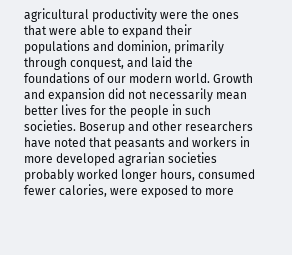agricultural productivity were the ones that were able to expand their populations and dominion, primarily through conquest, and laid the foundations of our modern world. Growth and expansion did not necessarily mean better lives for the people in such societies. Boserup and other researchers have noted that peasants and workers in more developed agrarian societies probably worked longer hours, consumed fewer calories, were exposed to more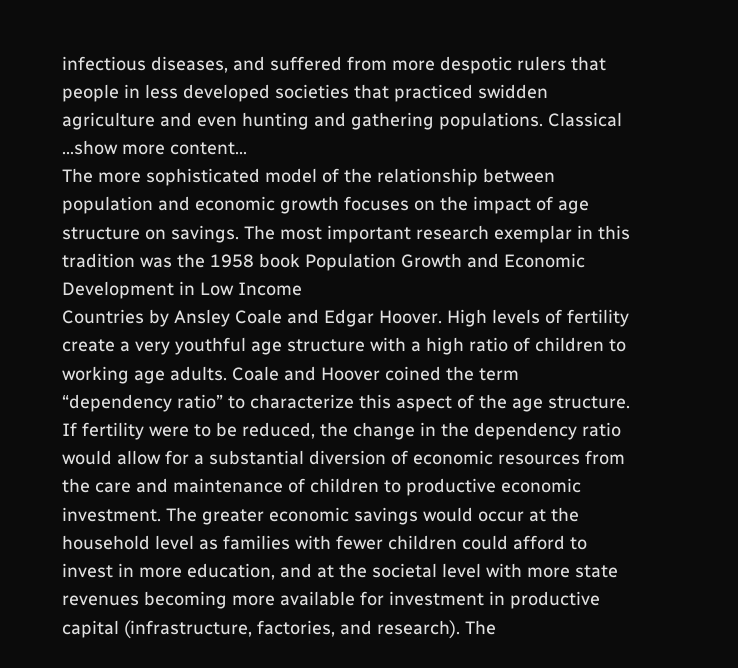infectious diseases, and suffered from more despotic rulers that people in less developed societies that practiced swidden agriculture and even hunting and gathering populations. Classical …show more content…
The more sophisticated model of the relationship between population and economic growth focuses on the impact of age structure on savings. The most important research exemplar in this tradition was the 1958 book Population Growth and Economic Development in Low Income
Countries by Ansley Coale and Edgar Hoover. High levels of fertility create a very youthful age structure with a high ratio of children to working age adults. Coale and Hoover coined the term
“dependency ratio” to characterize this aspect of the age structure. If fertility were to be reduced, the change in the dependency ratio would allow for a substantial diversion of economic resources from the care and maintenance of children to productive economic investment. The greater economic savings would occur at the household level as families with fewer children could afford to invest in more education, and at the societal level with more state revenues becoming more available for investment in productive capital (infrastructure, factories, and research). The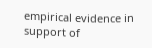empirical evidence in support of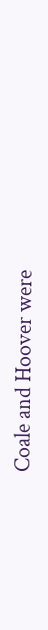Coale and Hoover were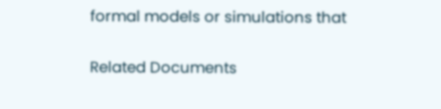formal models or simulations that

Related Documents